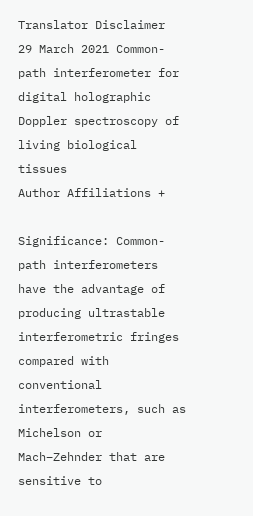Translator Disclaimer
29 March 2021 Common-path interferometer for digital holographic Doppler spectroscopy of living biological tissues
Author Affiliations +

Significance: Common-path interferometers have the advantage of producing ultrastable interferometric fringes compared with conventional interferometers, such as Michelson or Mach–Zehnder that are sensitive to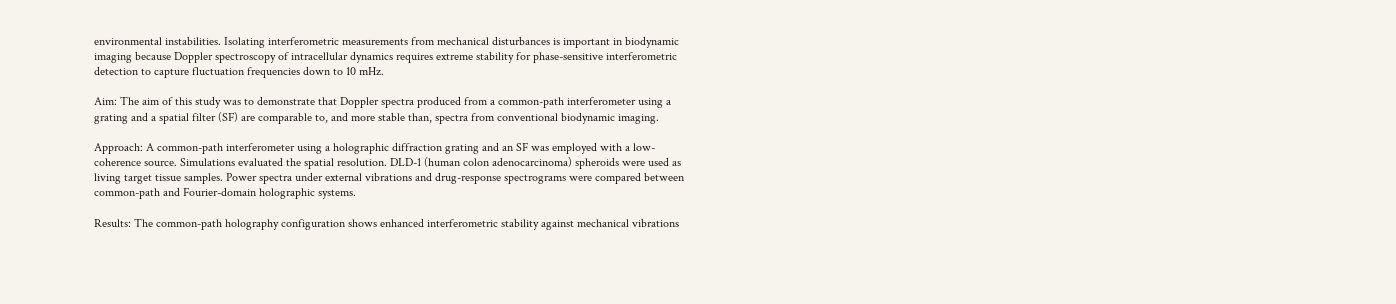environmental instabilities. Isolating interferometric measurements from mechanical disturbances is important in biodynamic imaging because Doppler spectroscopy of intracellular dynamics requires extreme stability for phase-sensitive interferometric detection to capture fluctuation frequencies down to 10 mHz.

Aim: The aim of this study was to demonstrate that Doppler spectra produced from a common-path interferometer using a grating and a spatial filter (SF) are comparable to, and more stable than, spectra from conventional biodynamic imaging.

Approach: A common-path interferometer using a holographic diffraction grating and an SF was employed with a low-coherence source. Simulations evaluated the spatial resolution. DLD-1 (human colon adenocarcinoma) spheroids were used as living target tissue samples. Power spectra under external vibrations and drug-response spectrograms were compared between common-path and Fourier-domain holographic systems.

Results: The common-path holography configuration shows enhanced interferometric stability against mechanical vibrations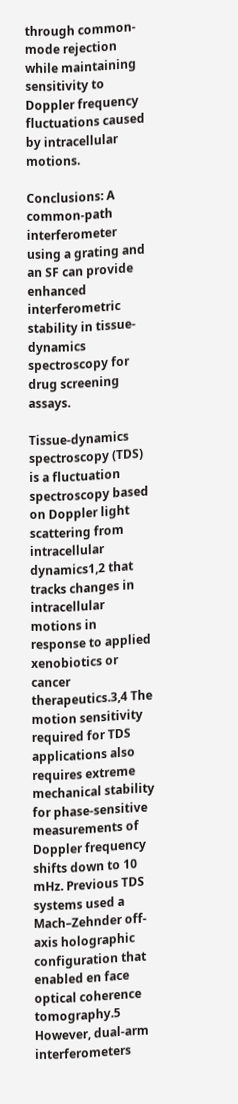through common-mode rejection while maintaining sensitivity to Doppler frequency fluctuations caused by intracellular motions.

Conclusions: A common-path interferometer using a grating and an SF can provide enhanced interferometric stability in tissue-dynamics spectroscopy for drug screening assays.

Tissue-dynamics spectroscopy (TDS) is a fluctuation spectroscopy based on Doppler light scattering from intracellular dynamics1,2 that tracks changes in intracellular motions in response to applied xenobiotics or cancer therapeutics.3,4 The motion sensitivity required for TDS applications also requires extreme mechanical stability for phase-sensitive measurements of Doppler frequency shifts down to 10 mHz. Previous TDS systems used a Mach–Zehnder off-axis holographic configuration that enabled en face optical coherence tomography.5 However, dual-arm interferometers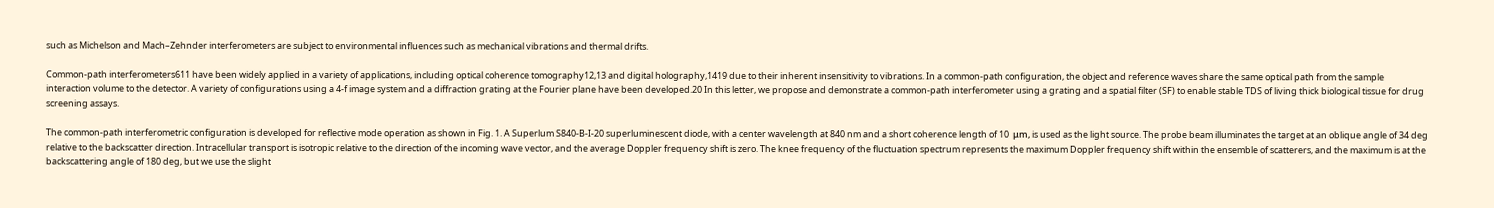such as Michelson and Mach–Zehnder interferometers are subject to environmental influences such as mechanical vibrations and thermal drifts.

Common-path interferometers611 have been widely applied in a variety of applications, including optical coherence tomography12,13 and digital holography,1419 due to their inherent insensitivity to vibrations. In a common-path configuration, the object and reference waves share the same optical path from the sample interaction volume to the detector. A variety of configurations using a 4-f image system and a diffraction grating at the Fourier plane have been developed.20 In this letter, we propose and demonstrate a common-path interferometer using a grating and a spatial filter (SF) to enable stable TDS of living thick biological tissue for drug screening assays.

The common-path interferometric configuration is developed for reflective mode operation as shown in Fig. 1. A Superlum S840-B-I-20 superluminescent diode, with a center wavelength at 840 nm and a short coherence length of 10  μm, is used as the light source. The probe beam illuminates the target at an oblique angle of 34 deg relative to the backscatter direction. Intracellular transport is isotropic relative to the direction of the incoming wave vector, and the average Doppler frequency shift is zero. The knee frequency of the fluctuation spectrum represents the maximum Doppler frequency shift within the ensemble of scatterers, and the maximum is at the backscattering angle of 180 deg, but we use the slight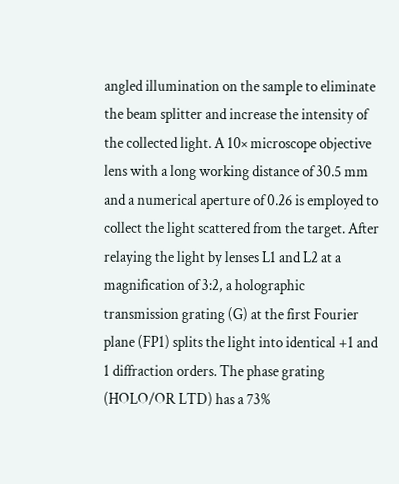angled illumination on the sample to eliminate the beam splitter and increase the intensity of the collected light. A 10× microscope objective lens with a long working distance of 30.5 mm and a numerical aperture of 0.26 is employed to collect the light scattered from the target. After relaying the light by lenses L1 and L2 at a magnification of 3:2, a holographic transmission grating (G) at the first Fourier plane (FP1) splits the light into identical +1 and 1 diffraction orders. The phase grating (HOLO/OR LTD) has a 73%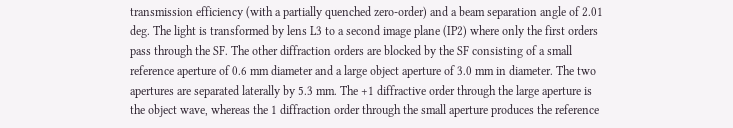transmission efficiency (with a partially quenched zero-order) and a beam separation angle of 2.01 deg. The light is transformed by lens L3 to a second image plane (IP2) where only the first orders pass through the SF. The other diffraction orders are blocked by the SF consisting of a small reference aperture of 0.6 mm diameter and a large object aperture of 3.0 mm in diameter. The two apertures are separated laterally by 5.3 mm. The +1 diffractive order through the large aperture is the object wave, whereas the 1 diffraction order through the small aperture produces the reference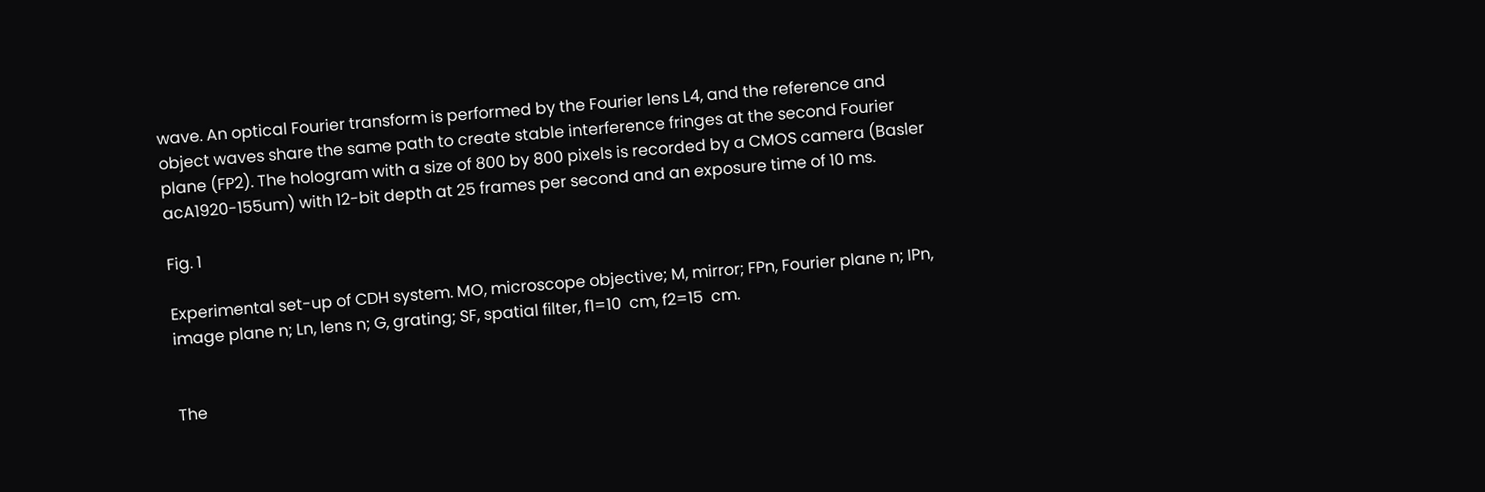wave. An optical Fourier transform is performed by the Fourier lens L4, and the reference and object waves share the same path to create stable interference fringes at the second Fourier plane (FP2). The hologram with a size of 800 by 800 pixels is recorded by a CMOS camera (Basler acA1920-155um) with 12-bit depth at 25 frames per second and an exposure time of 10 ms.

Fig. 1

Experimental set-up of CDH system. MO, microscope objective; M, mirror; FPn, Fourier plane n; IPn, image plane n; Ln, lens n; G, grating; SF, spatial filter, f1=10  cm, f2=15  cm.


The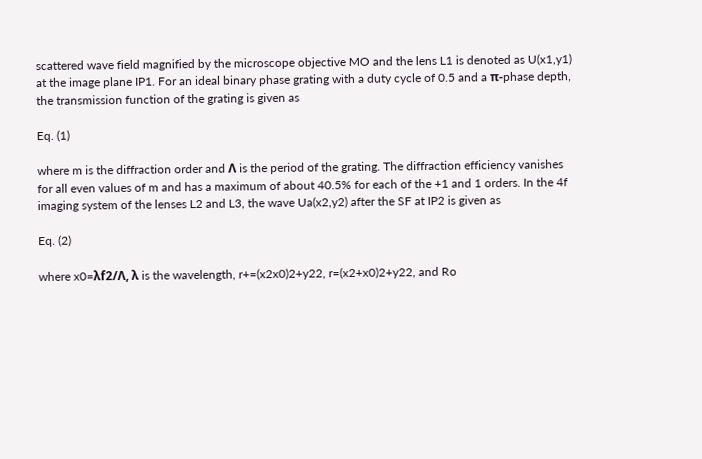scattered wave field magnified by the microscope objective MO and the lens L1 is denoted as U(x1,y1) at the image plane IP1. For an ideal binary phase grating with a duty cycle of 0.5 and a π-phase depth, the transmission function of the grating is given as

Eq. (1)

where m is the diffraction order and Λ is the period of the grating. The diffraction efficiency vanishes for all even values of m and has a maximum of about 40.5% for each of the +1 and 1 orders. In the 4f imaging system of the lenses L2 and L3, the wave Ua(x2,y2) after the SF at IP2 is given as

Eq. (2)

where x0=λf2/Λ, λ is the wavelength, r+=(x2x0)2+y22, r=(x2+x0)2+y22, and Ro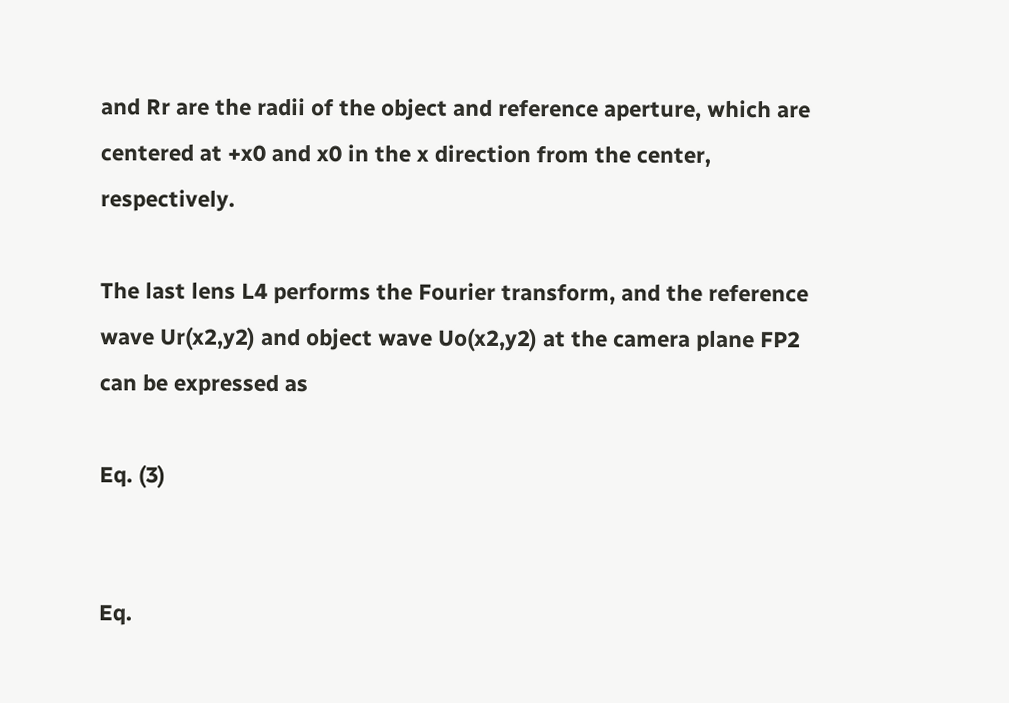and Rr are the radii of the object and reference aperture, which are centered at +x0 and x0 in the x direction from the center, respectively.

The last lens L4 performs the Fourier transform, and the reference wave Ur(x2,y2) and object wave Uo(x2,y2) at the camera plane FP2 can be expressed as

Eq. (3)


Eq.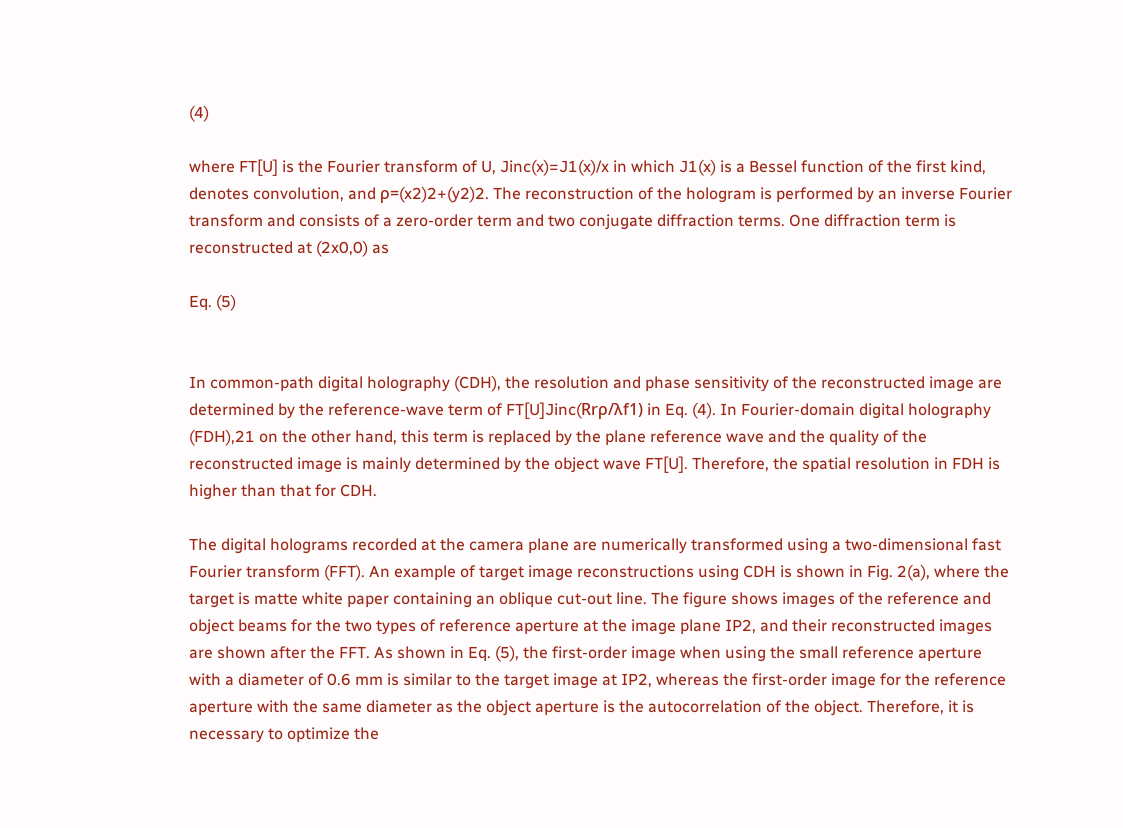(4)

where FT[U] is the Fourier transform of U, Jinc(x)=J1(x)/x in which J1(x) is a Bessel function of the first kind, denotes convolution, and ρ=(x2)2+(y2)2. The reconstruction of the hologram is performed by an inverse Fourier transform and consists of a zero-order term and two conjugate diffraction terms. One diffraction term is reconstructed at (2x0,0) as

Eq. (5)


In common-path digital holography (CDH), the resolution and phase sensitivity of the reconstructed image are determined by the reference-wave term of FT[U]Jinc(Rrρ/λf1) in Eq. (4). In Fourier-domain digital holography (FDH),21 on the other hand, this term is replaced by the plane reference wave and the quality of the reconstructed image is mainly determined by the object wave FT[U]. Therefore, the spatial resolution in FDH is higher than that for CDH.

The digital holograms recorded at the camera plane are numerically transformed using a two-dimensional fast Fourier transform (FFT). An example of target image reconstructions using CDH is shown in Fig. 2(a), where the target is matte white paper containing an oblique cut-out line. The figure shows images of the reference and object beams for the two types of reference aperture at the image plane IP2, and their reconstructed images are shown after the FFT. As shown in Eq. (5), the first-order image when using the small reference aperture with a diameter of 0.6 mm is similar to the target image at IP2, whereas the first-order image for the reference aperture with the same diameter as the object aperture is the autocorrelation of the object. Therefore, it is necessary to optimize the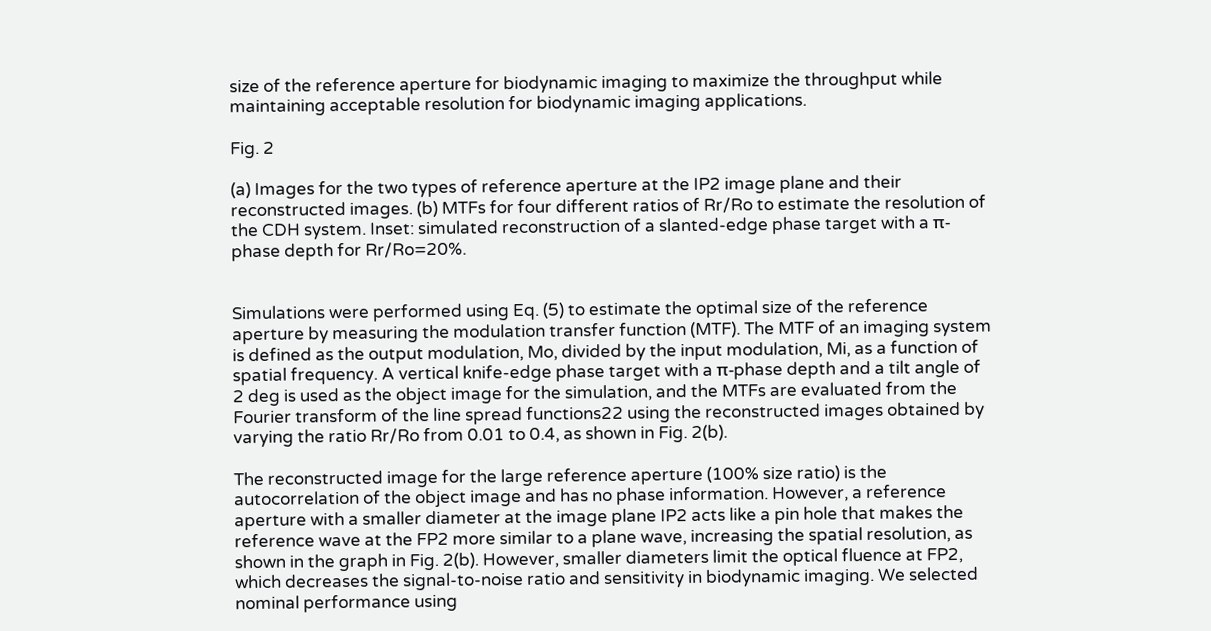size of the reference aperture for biodynamic imaging to maximize the throughput while maintaining acceptable resolution for biodynamic imaging applications.

Fig. 2

(a) Images for the two types of reference aperture at the IP2 image plane and their reconstructed images. (b) MTFs for four different ratios of Rr/Ro to estimate the resolution of the CDH system. Inset: simulated reconstruction of a slanted-edge phase target with a π-phase depth for Rr/Ro=20%.


Simulations were performed using Eq. (5) to estimate the optimal size of the reference aperture by measuring the modulation transfer function (MTF). The MTF of an imaging system is defined as the output modulation, Mo, divided by the input modulation, Mi, as a function of spatial frequency. A vertical knife-edge phase target with a π-phase depth and a tilt angle of 2 deg is used as the object image for the simulation, and the MTFs are evaluated from the Fourier transform of the line spread functions22 using the reconstructed images obtained by varying the ratio Rr/Ro from 0.01 to 0.4, as shown in Fig. 2(b).

The reconstructed image for the large reference aperture (100% size ratio) is the autocorrelation of the object image and has no phase information. However, a reference aperture with a smaller diameter at the image plane IP2 acts like a pin hole that makes the reference wave at the FP2 more similar to a plane wave, increasing the spatial resolution, as shown in the graph in Fig. 2(b). However, smaller diameters limit the optical fluence at FP2, which decreases the signal-to-noise ratio and sensitivity in biodynamic imaging. We selected nominal performance using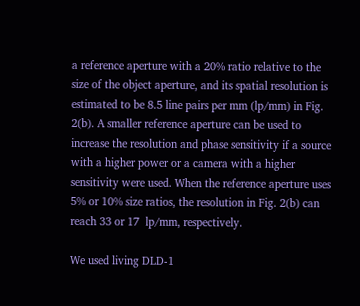a reference aperture with a 20% ratio relative to the size of the object aperture, and its spatial resolution is estimated to be 8.5 line pairs per mm (lp/mm) in Fig. 2(b). A smaller reference aperture can be used to increase the resolution and phase sensitivity if a source with a higher power or a camera with a higher sensitivity were used. When the reference aperture uses 5% or 10% size ratios, the resolution in Fig. 2(b) can reach 33 or 17  lp/mm, respectively.

We used living DLD-1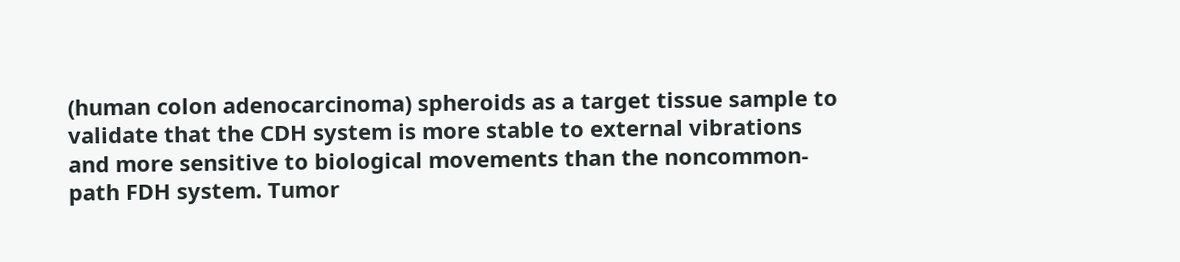(human colon adenocarcinoma) spheroids as a target tissue sample to validate that the CDH system is more stable to external vibrations and more sensitive to biological movements than the noncommon-path FDH system. Tumor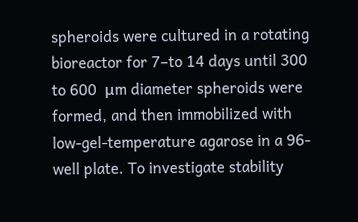spheroids were cultured in a rotating bioreactor for 7–to 14 days until 300 to 600  μm diameter spheroids were formed, and then immobilized with low-gel-temperature agarose in a 96-well plate. To investigate stability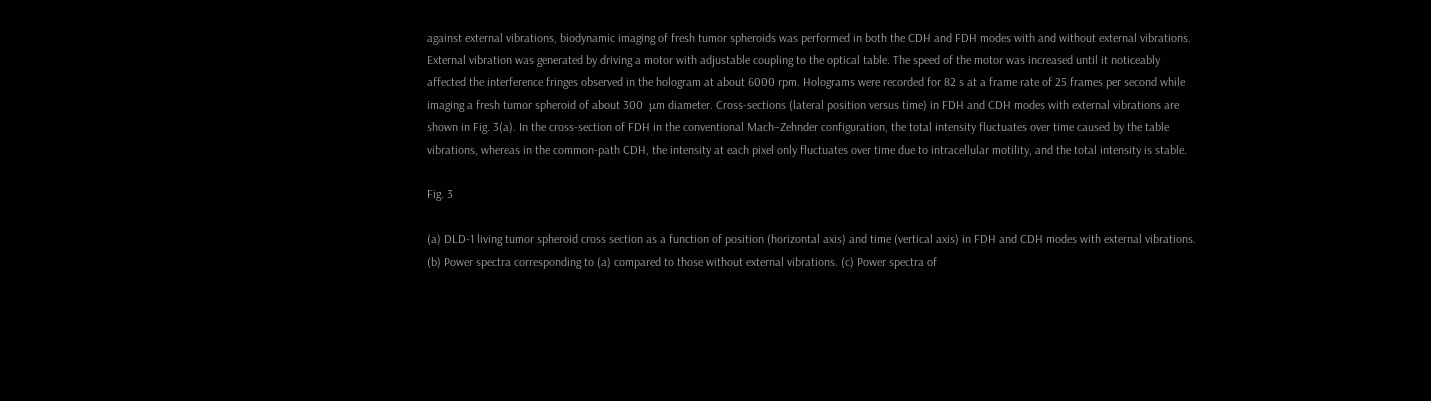against external vibrations, biodynamic imaging of fresh tumor spheroids was performed in both the CDH and FDH modes with and without external vibrations. External vibration was generated by driving a motor with adjustable coupling to the optical table. The speed of the motor was increased until it noticeably affected the interference fringes observed in the hologram at about 6000 rpm. Holograms were recorded for 82 s at a frame rate of 25 frames per second while imaging a fresh tumor spheroid of about 300  μm diameter. Cross-sections (lateral position versus time) in FDH and CDH modes with external vibrations are shown in Fig. 3(a). In the cross-section of FDH in the conventional Mach–Zehnder configuration, the total intensity fluctuates over time caused by the table vibrations, whereas in the common-path CDH, the intensity at each pixel only fluctuates over time due to intracellular motility, and the total intensity is stable.

Fig. 3

(a) DLD-1 living tumor spheroid cross section as a function of position (horizontal axis) and time (vertical axis) in FDH and CDH modes with external vibrations. (b) Power spectra corresponding to (a) compared to those without external vibrations. (c) Power spectra of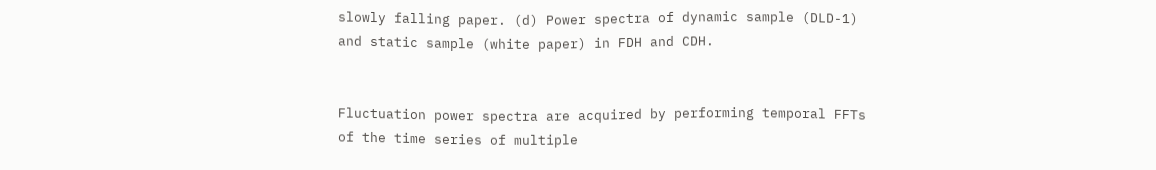slowly falling paper. (d) Power spectra of dynamic sample (DLD-1) and static sample (white paper) in FDH and CDH.


Fluctuation power spectra are acquired by performing temporal FFTs of the time series of multiple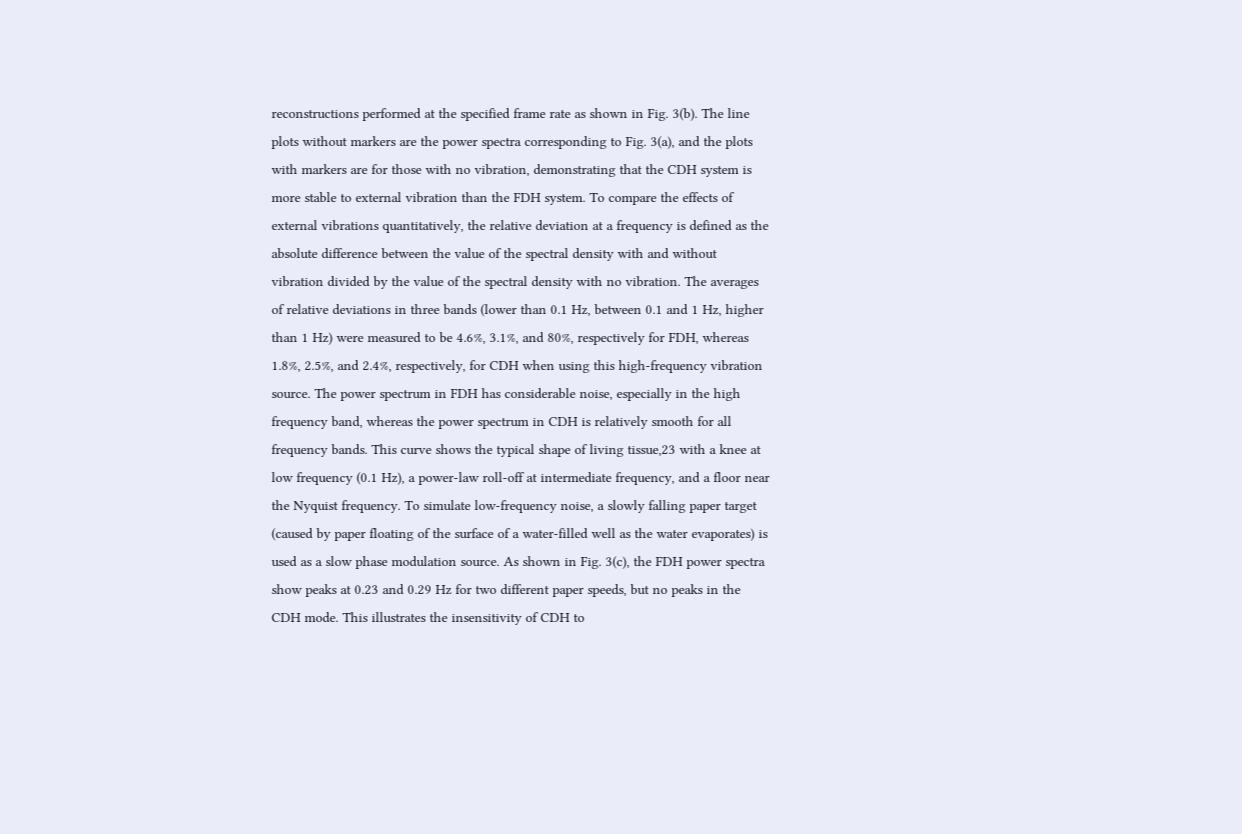reconstructions performed at the specified frame rate as shown in Fig. 3(b). The line plots without markers are the power spectra corresponding to Fig. 3(a), and the plots with markers are for those with no vibration, demonstrating that the CDH system is more stable to external vibration than the FDH system. To compare the effects of external vibrations quantitatively, the relative deviation at a frequency is defined as the absolute difference between the value of the spectral density with and without vibration divided by the value of the spectral density with no vibration. The averages of relative deviations in three bands (lower than 0.1 Hz, between 0.1 and 1 Hz, higher than 1 Hz) were measured to be 4.6%, 3.1%, and 80%, respectively for FDH, whereas 1.8%, 2.5%, and 2.4%, respectively, for CDH when using this high-frequency vibration source. The power spectrum in FDH has considerable noise, especially in the high frequency band, whereas the power spectrum in CDH is relatively smooth for all frequency bands. This curve shows the typical shape of living tissue,23 with a knee at low frequency (0.1 Hz), a power-law roll-off at intermediate frequency, and a floor near the Nyquist frequency. To simulate low-frequency noise, a slowly falling paper target (caused by paper floating of the surface of a water-filled well as the water evaporates) is used as a slow phase modulation source. As shown in Fig. 3(c), the FDH power spectra show peaks at 0.23 and 0.29 Hz for two different paper speeds, but no peaks in the CDH mode. This illustrates the insensitivity of CDH to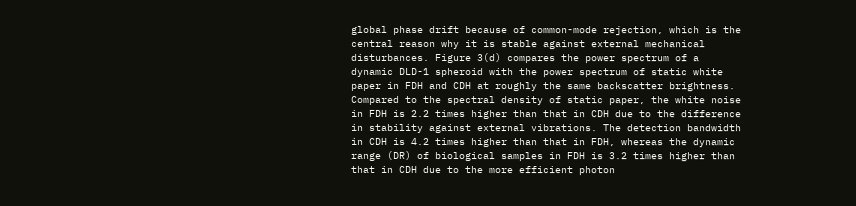global phase drift because of common-mode rejection, which is the central reason why it is stable against external mechanical disturbances. Figure 3(d) compares the power spectrum of a dynamic DLD-1 spheroid with the power spectrum of static white paper in FDH and CDH at roughly the same backscatter brightness. Compared to the spectral density of static paper, the white noise in FDH is 2.2 times higher than that in CDH due to the difference in stability against external vibrations. The detection bandwidth in CDH is 4.2 times higher than that in FDH, whereas the dynamic range (DR) of biological samples in FDH is 3.2 times higher than that in CDH due to the more efficient photon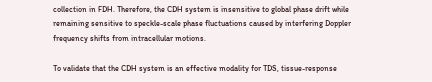collection in FDH. Therefore, the CDH system is insensitive to global phase drift while remaining sensitive to speckle-scale phase fluctuations caused by interfering Doppler frequency shifts from intracellular motions.

To validate that the CDH system is an effective modality for TDS, tissue-response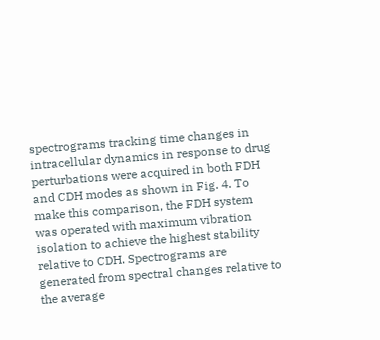spectrograms tracking time changes in intracellular dynamics in response to drug perturbations were acquired in both FDH and CDH modes as shown in Fig. 4. To make this comparison, the FDH system was operated with maximum vibration isolation to achieve the highest stability relative to CDH. Spectrograms are generated from spectral changes relative to the average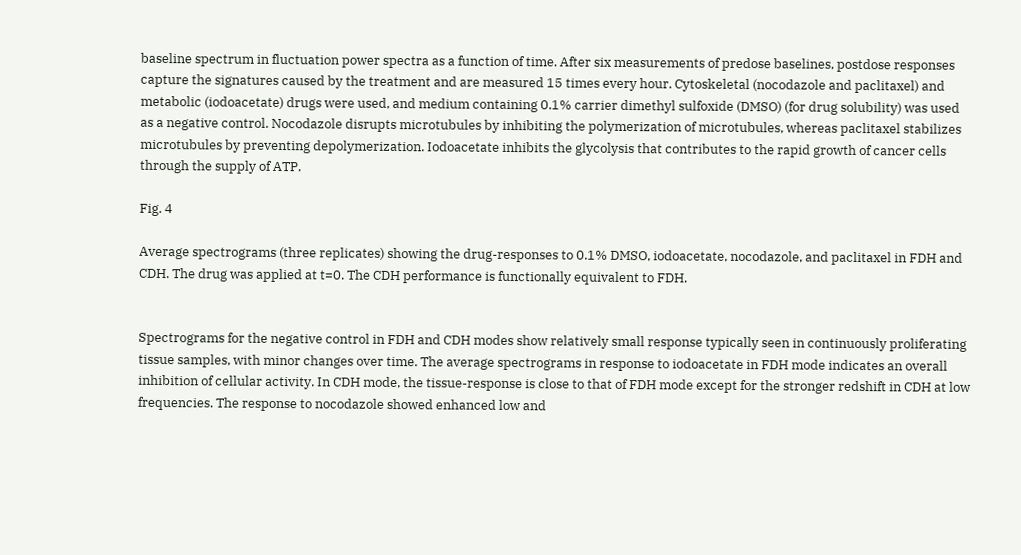baseline spectrum in fluctuation power spectra as a function of time. After six measurements of predose baselines, postdose responses capture the signatures caused by the treatment and are measured 15 times every hour. Cytoskeletal (nocodazole and paclitaxel) and metabolic (iodoacetate) drugs were used, and medium containing 0.1% carrier dimethyl sulfoxide (DMSO) (for drug solubility) was used as a negative control. Nocodazole disrupts microtubules by inhibiting the polymerization of microtubules, whereas paclitaxel stabilizes microtubules by preventing depolymerization. Iodoacetate inhibits the glycolysis that contributes to the rapid growth of cancer cells through the supply of ATP.

Fig. 4

Average spectrograms (three replicates) showing the drug-responses to 0.1% DMSO, iodoacetate, nocodazole, and paclitaxel in FDH and CDH. The drug was applied at t=0. The CDH performance is functionally equivalent to FDH.


Spectrograms for the negative control in FDH and CDH modes show relatively small response typically seen in continuously proliferating tissue samples, with minor changes over time. The average spectrograms in response to iodoacetate in FDH mode indicates an overall inhibition of cellular activity. In CDH mode, the tissue-response is close to that of FDH mode except for the stronger redshift in CDH at low frequencies. The response to nocodazole showed enhanced low and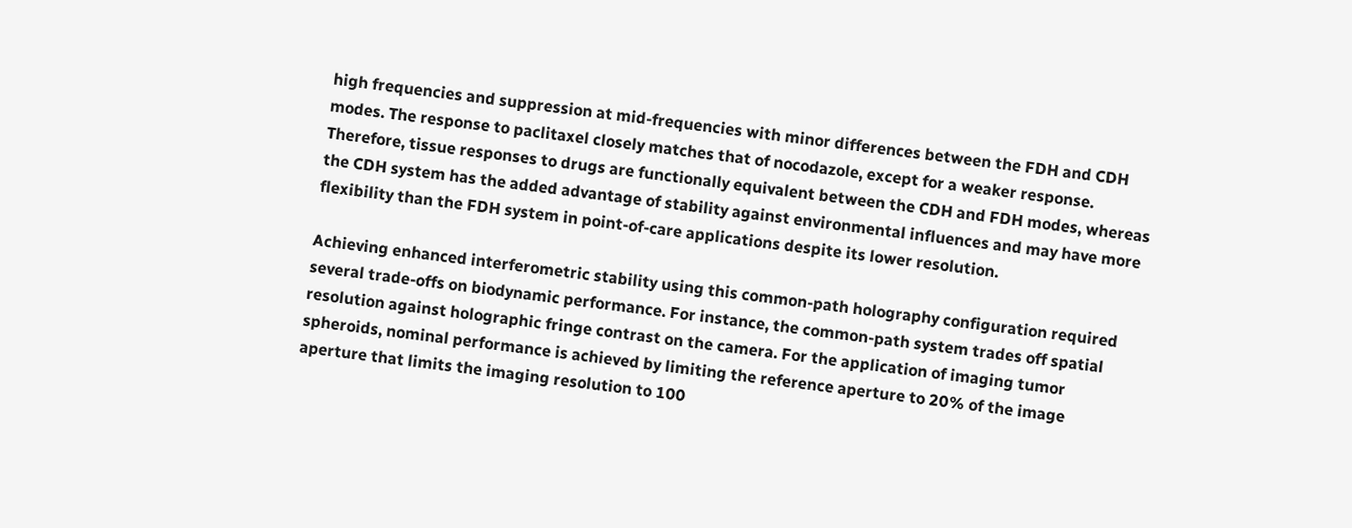high frequencies and suppression at mid-frequencies with minor differences between the FDH and CDH modes. The response to paclitaxel closely matches that of nocodazole, except for a weaker response. Therefore, tissue responses to drugs are functionally equivalent between the CDH and FDH modes, whereas the CDH system has the added advantage of stability against environmental influences and may have more flexibility than the FDH system in point-of-care applications despite its lower resolution.

Achieving enhanced interferometric stability using this common-path holography configuration required several trade-offs on biodynamic performance. For instance, the common-path system trades off spatial resolution against holographic fringe contrast on the camera. For the application of imaging tumor spheroids, nominal performance is achieved by limiting the reference aperture to 20% of the image aperture that limits the imaging resolution to 100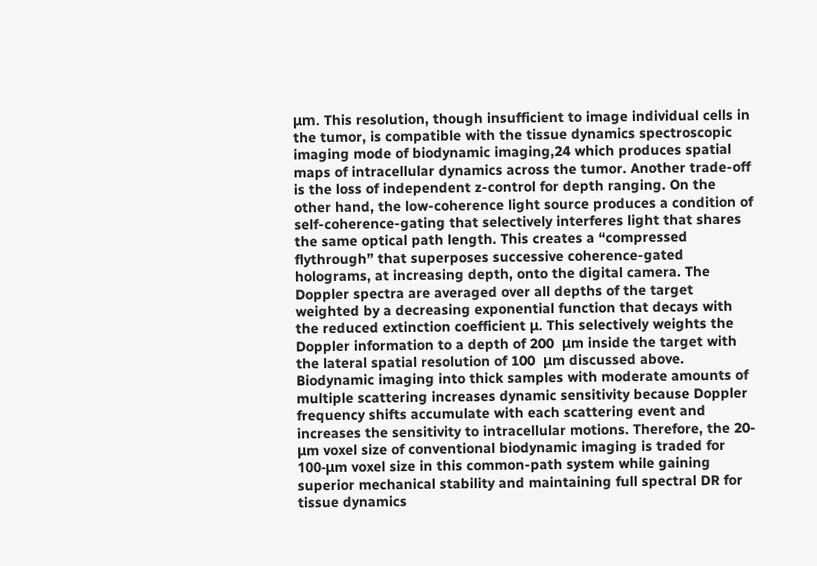μm. This resolution, though insufficient to image individual cells in the tumor, is compatible with the tissue dynamics spectroscopic imaging mode of biodynamic imaging,24 which produces spatial maps of intracellular dynamics across the tumor. Another trade-off is the loss of independent z-control for depth ranging. On the other hand, the low-coherence light source produces a condition of self-coherence-gating that selectively interferes light that shares the same optical path length. This creates a “compressed flythrough” that superposes successive coherence-gated holograms, at increasing depth, onto the digital camera. The Doppler spectra are averaged over all depths of the target weighted by a decreasing exponential function that decays with the reduced extinction coefficient μ. This selectively weights the Doppler information to a depth of 200  μm inside the target with the lateral spatial resolution of 100  μm discussed above. Biodynamic imaging into thick samples with moderate amounts of multiple scattering increases dynamic sensitivity because Doppler frequency shifts accumulate with each scattering event and increases the sensitivity to intracellular motions. Therefore, the 20-μm voxel size of conventional biodynamic imaging is traded for 100-μm voxel size in this common-path system while gaining superior mechanical stability and maintaining full spectral DR for tissue dynamics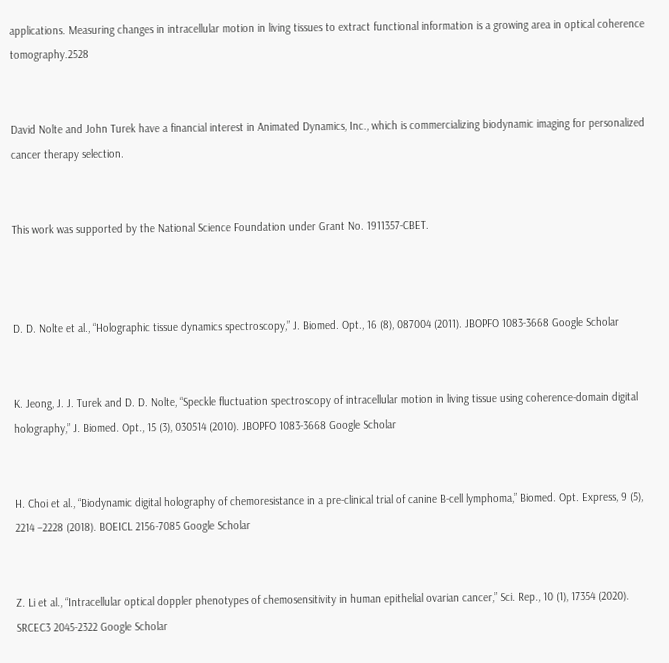applications. Measuring changes in intracellular motion in living tissues to extract functional information is a growing area in optical coherence tomography.2528


David Nolte and John Turek have a financial interest in Animated Dynamics, Inc., which is commercializing biodynamic imaging for personalized cancer therapy selection.


This work was supported by the National Science Foundation under Grant No. 1911357-CBET.



D. D. Nolte et al., “Holographic tissue dynamics spectroscopy,” J. Biomed. Opt., 16 (8), 087004 (2011). JBOPFO 1083-3668 Google Scholar


K. Jeong, J. J. Turek and D. D. Nolte, “Speckle fluctuation spectroscopy of intracellular motion in living tissue using coherence-domain digital holography,” J. Biomed. Opt., 15 (3), 030514 (2010). JBOPFO 1083-3668 Google Scholar


H. Choi et al., “Biodynamic digital holography of chemoresistance in a pre-clinical trial of canine B-cell lymphoma,” Biomed. Opt. Express, 9 (5), 2214 –2228 (2018). BOEICL 2156-7085 Google Scholar


Z. Li et al., “Intracellular optical doppler phenotypes of chemosensitivity in human epithelial ovarian cancer,” Sci. Rep., 10 (1), 17354 (2020). SRCEC3 2045-2322 Google Scholar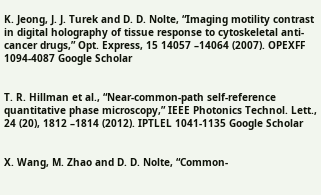K. Jeong, J. J. Turek and D. D. Nolte, “Imaging motility contrast in digital holography of tissue response to cytoskeletal anti-cancer drugs,” Opt. Express, 15 14057 –14064 (2007). OPEXFF 1094-4087 Google Scholar


T. R. Hillman et al., “Near-common-path self-reference quantitative phase microscopy,” IEEE Photonics Technol. Lett., 24 (20), 1812 –1814 (2012). IPTLEL 1041-1135 Google Scholar


X. Wang, M. Zhao and D. D. Nolte, “Common-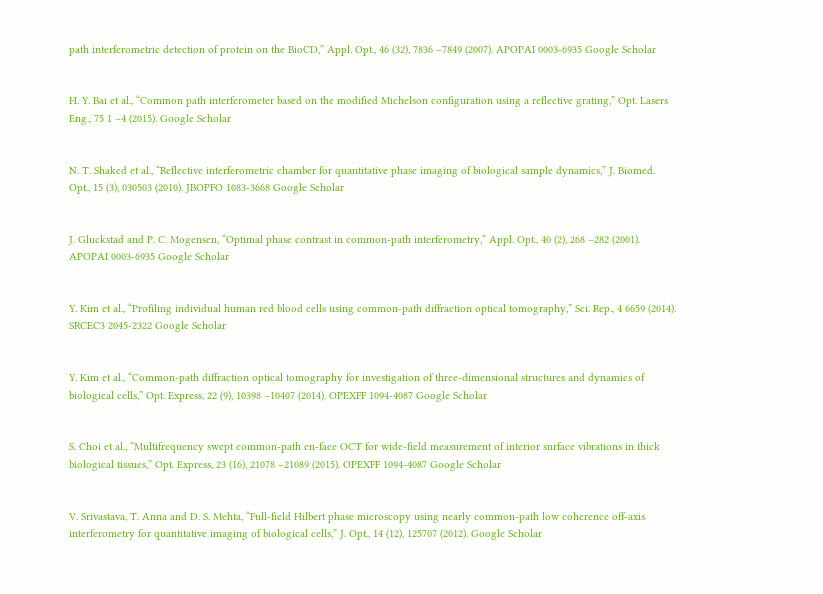path interferometric detection of protein on the BioCD,” Appl. Opt., 46 (32), 7836 –7849 (2007). APOPAI 0003-6935 Google Scholar


H. Y. Bai et al., “Common path interferometer based on the modified Michelson configuration using a reflective grating,” Opt. Lasers Eng., 75 1 –4 (2015). Google Scholar


N. T. Shaked et al., “Reflective interferometric chamber for quantitative phase imaging of biological sample dynamics,” J. Biomed. Opt., 15 (3), 030503 (2010). JBOPFO 1083-3668 Google Scholar


J. Gluckstad and P. C. Mogensen, “Optimal phase contrast in common-path interferometry,” Appl. Opt., 40 (2), 268 –282 (2001). APOPAI 0003-6935 Google Scholar


Y. Kim et al., “Profiling individual human red blood cells using common-path diffraction optical tomography,” Sci. Rep., 4 6659 (2014). SRCEC3 2045-2322 Google Scholar


Y. Kim et al., “Common-path diffraction optical tomography for investigation of three-dimensional structures and dynamics of biological cells,” Opt. Express, 22 (9), 10398 –10407 (2014). OPEXFF 1094-4087 Google Scholar


S. Choi et al., “Multifrequency swept common-path en-face OCT for wide-field measurement of interior surface vibrations in thick biological tissues,” Opt. Express, 23 (16), 21078 –21089 (2015). OPEXFF 1094-4087 Google Scholar


V. Srivastava, T. Anna and D. S. Mehta, “Full-field Hilbert phase microscopy using nearly common-path low coherence off-axis interferometry for quantitative imaging of biological cells,” J. Opt., 14 (12), 125707 (2012). Google Scholar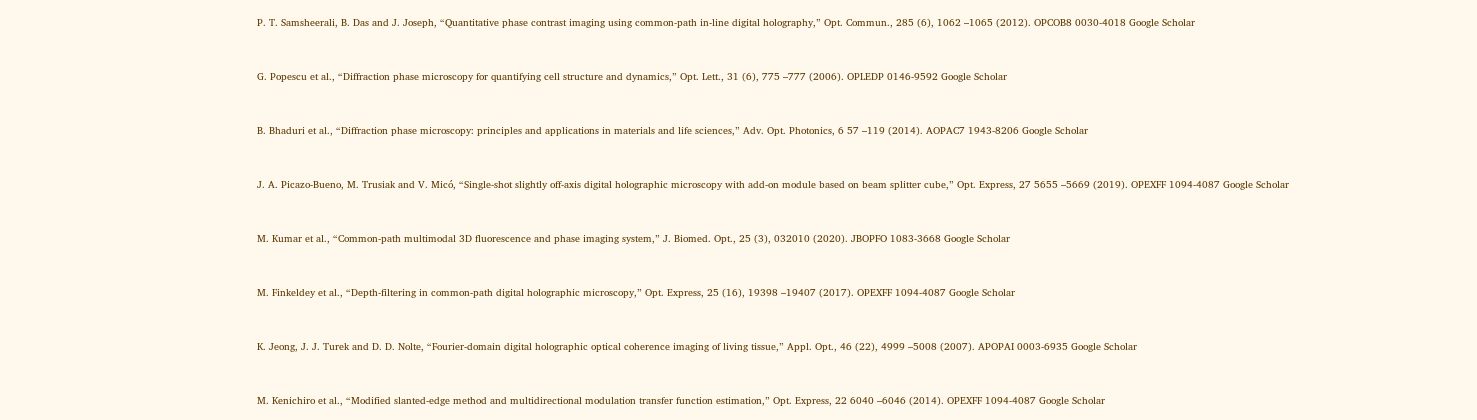P. T. Samsheerali, B. Das and J. Joseph, “Quantitative phase contrast imaging using common-path in-line digital holography,” Opt. Commun., 285 (6), 1062 –1065 (2012). OPCOB8 0030-4018 Google Scholar


G. Popescu et al., “Diffraction phase microscopy for quantifying cell structure and dynamics,” Opt. Lett., 31 (6), 775 –777 (2006). OPLEDP 0146-9592 Google Scholar


B. Bhaduri et al., “Diffraction phase microscopy: principles and applications in materials and life sciences,” Adv. Opt. Photonics, 6 57 –119 (2014). AOPAC7 1943-8206 Google Scholar


J. A. Picazo-Bueno, M. Trusiak and V. Micó, “Single-shot slightly off-axis digital holographic microscopy with add-on module based on beam splitter cube,” Opt. Express, 27 5655 –5669 (2019). OPEXFF 1094-4087 Google Scholar


M. Kumar et al., “Common-path multimodal 3D fluorescence and phase imaging system,” J. Biomed. Opt., 25 (3), 032010 (2020). JBOPFO 1083-3668 Google Scholar


M. Finkeldey et al., “Depth-filtering in common-path digital holographic microscopy,” Opt. Express, 25 (16), 19398 –19407 (2017). OPEXFF 1094-4087 Google Scholar


K. Jeong, J. J. Turek and D. D. Nolte, “Fourier-domain digital holographic optical coherence imaging of living tissue,” Appl. Opt., 46 (22), 4999 –5008 (2007). APOPAI 0003-6935 Google Scholar


M. Kenichiro et al., “Modified slanted-edge method and multidirectional modulation transfer function estimation,” Opt. Express, 22 6040 –6046 (2014). OPEXFF 1094-4087 Google Scholar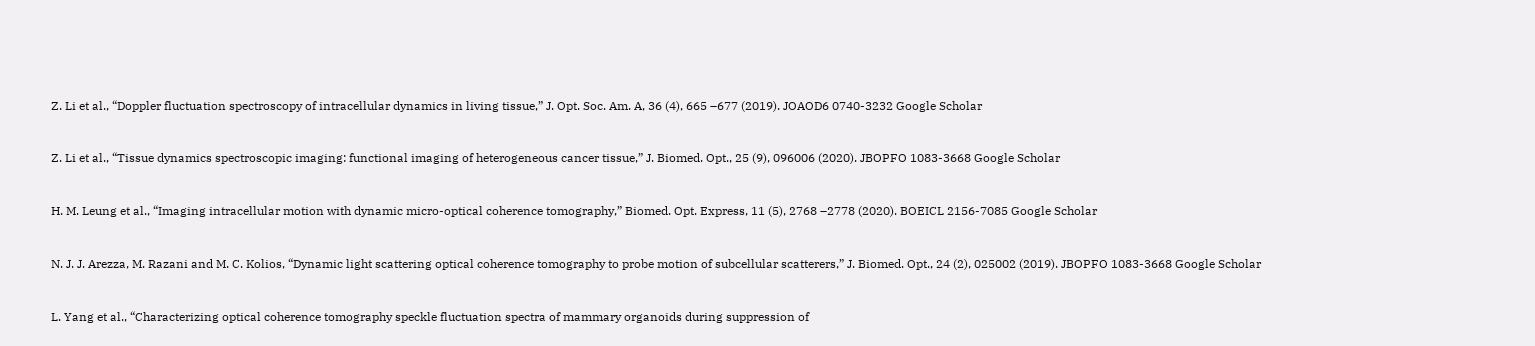Z. Li et al., “Doppler fluctuation spectroscopy of intracellular dynamics in living tissue,” J. Opt. Soc. Am. A, 36 (4), 665 –677 (2019). JOAOD6 0740-3232 Google Scholar


Z. Li et al., “Tissue dynamics spectroscopic imaging: functional imaging of heterogeneous cancer tissue,” J. Biomed. Opt., 25 (9), 096006 (2020). JBOPFO 1083-3668 Google Scholar


H. M. Leung et al., “Imaging intracellular motion with dynamic micro-optical coherence tomography,” Biomed. Opt. Express, 11 (5), 2768 –2778 (2020). BOEICL 2156-7085 Google Scholar


N. J. J. Arezza, M. Razani and M. C. Kolios, “Dynamic light scattering optical coherence tomography to probe motion of subcellular scatterers,” J. Biomed. Opt., 24 (2), 025002 (2019). JBOPFO 1083-3668 Google Scholar


L. Yang et al., “Characterizing optical coherence tomography speckle fluctuation spectra of mammary organoids during suppression of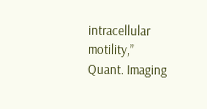intracellular motility,” Quant. Imaging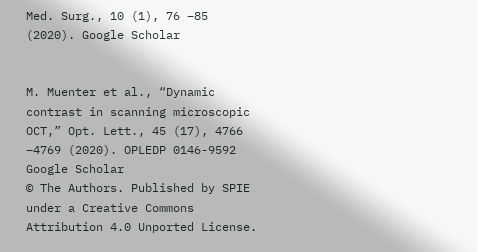Med. Surg., 10 (1), 76 –85 (2020). Google Scholar


M. Muenter et al., “Dynamic contrast in scanning microscopic OCT,” Opt. Lett., 45 (17), 4766 –4769 (2020). OPLEDP 0146-9592 Google Scholar
© The Authors. Published by SPIE under a Creative Commons Attribution 4.0 Unported License.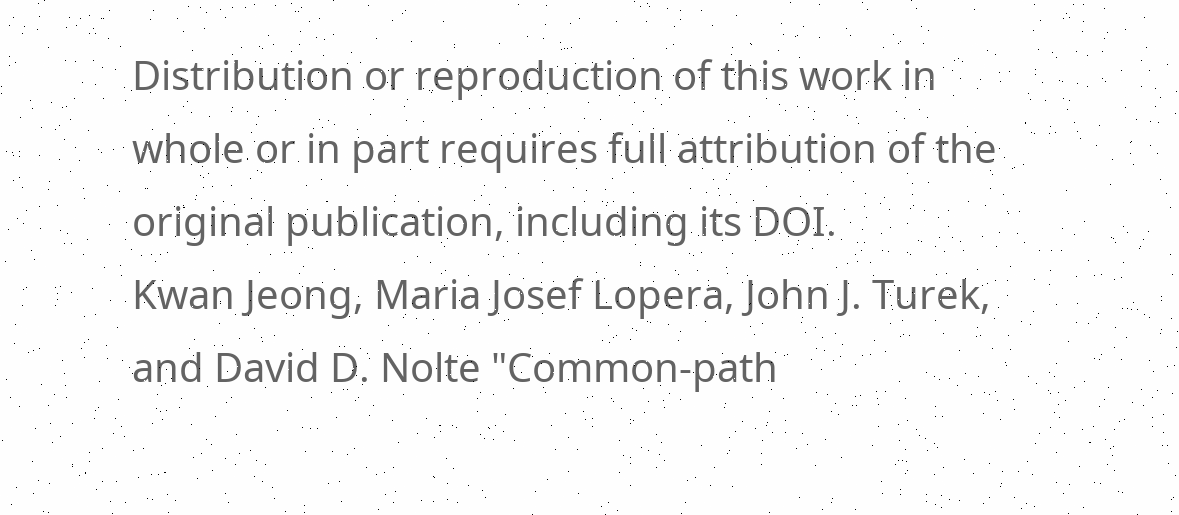Distribution or reproduction of this work in whole or in part requires full attribution of the original publication, including its DOI.
Kwan Jeong, Maria Josef Lopera, John J. Turek, and David D. Nolte "Common-path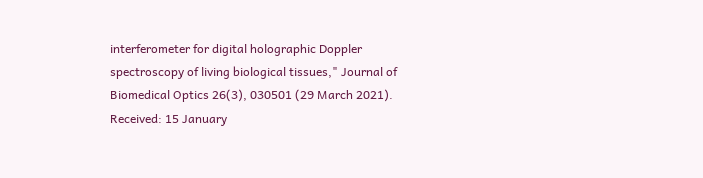interferometer for digital holographic Doppler spectroscopy of living biological tissues," Journal of Biomedical Optics 26(3), 030501 (29 March 2021).
Received: 15 January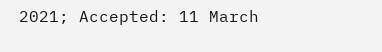2021; Accepted: 11 March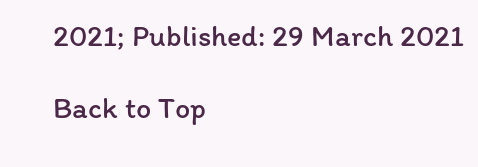2021; Published: 29 March 2021

Back to Top